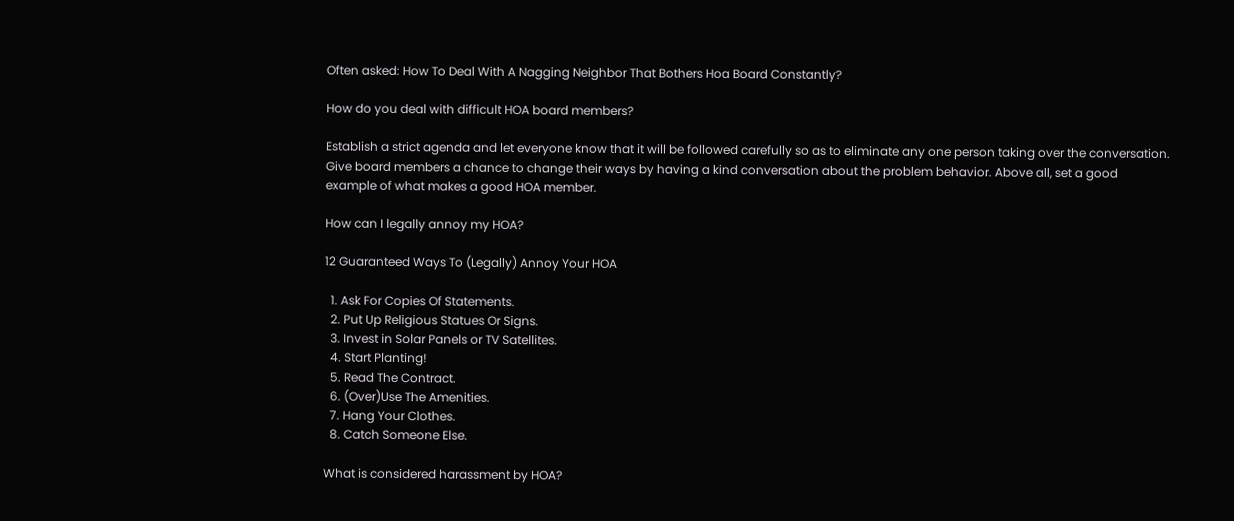Often asked: How To Deal With A Nagging Neighbor That Bothers Hoa Board Constantly?

How do you deal with difficult HOA board members?

Establish a strict agenda and let everyone know that it will be followed carefully so as to eliminate any one person taking over the conversation. Give board members a chance to change their ways by having a kind conversation about the problem behavior. Above all, set a good example of what makes a good HOA member.

How can I legally annoy my HOA?

12 Guaranteed Ways To (Legally) Annoy Your HOA

  1. Ask For Copies Of Statements.
  2. Put Up Religious Statues Or Signs.
  3. Invest in Solar Panels or TV Satellites.
  4. Start Planting!
  5. Read The Contract.
  6. (Over)Use The Amenities.
  7. Hang Your Clothes.
  8. Catch Someone Else.

What is considered harassment by HOA?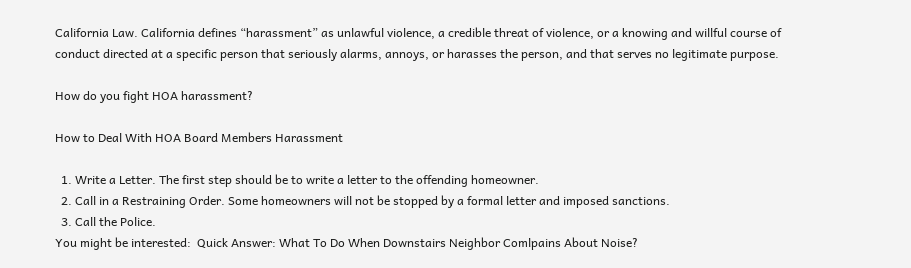California Law. California defines “harassment” as unlawful violence, a credible threat of violence, or a knowing and willful course of conduct directed at a specific person that seriously alarms, annoys, or harasses the person, and that serves no legitimate purpose.

How do you fight HOA harassment?

How to Deal With HOA Board Members Harassment

  1. Write a Letter. The first step should be to write a letter to the offending homeowner.
  2. Call in a Restraining Order. Some homeowners will not be stopped by a formal letter and imposed sanctions.
  3. Call the Police.
You might be interested:  Quick Answer: What To Do When Downstairs Neighbor Comlpains About Noise?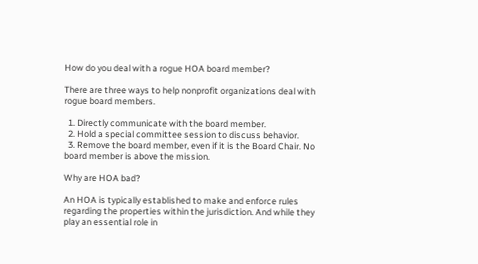How do you deal with a rogue HOA board member?

There are three ways to help nonprofit organizations deal with rogue board members.

  1. Directly communicate with the board member.
  2. Hold a special committee session to discuss behavior.
  3. Remove the board member, even if it is the Board Chair. No board member is above the mission.

Why are HOA bad?

An HOA is typically established to make and enforce rules regarding the properties within the jurisdiction. And while they play an essential role in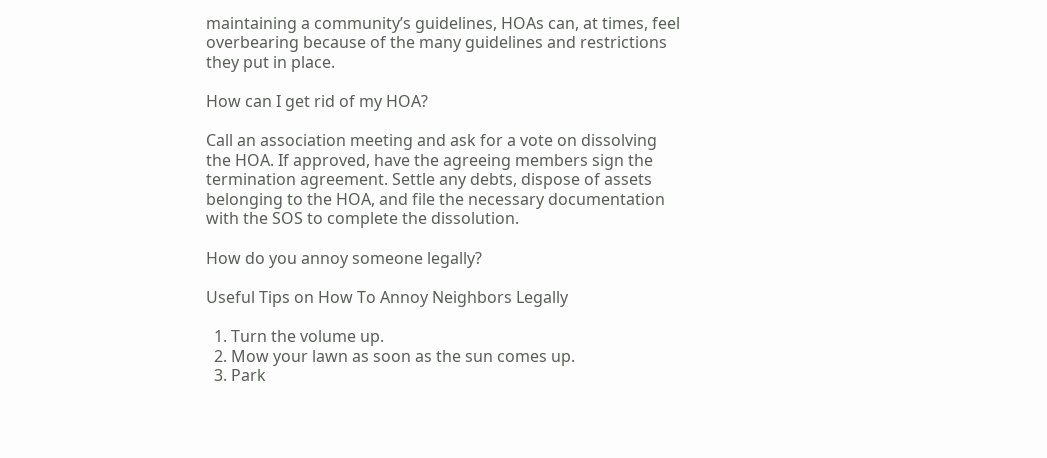maintaining a community’s guidelines, HOAs can, at times, feel overbearing because of the many guidelines and restrictions they put in place.

How can I get rid of my HOA?

Call an association meeting and ask for a vote on dissolving the HOA. If approved, have the agreeing members sign the termination agreement. Settle any debts, dispose of assets belonging to the HOA, and file the necessary documentation with the SOS to complete the dissolution.

How do you annoy someone legally?

Useful Tips on How To Annoy Neighbors Legally

  1. Turn the volume up.
  2. Mow your lawn as soon as the sun comes up.
  3. Park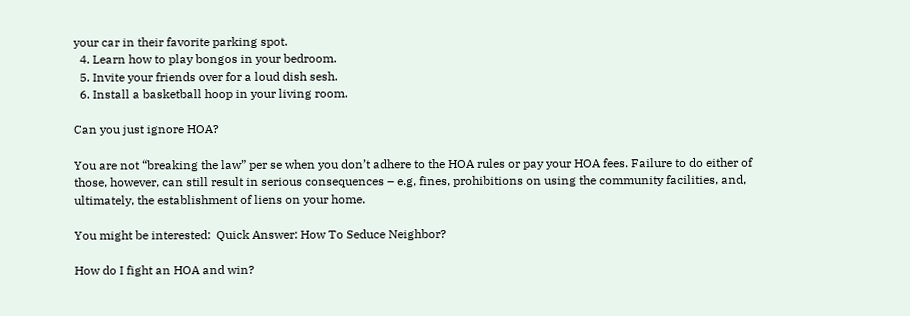your car in their favorite parking spot.
  4. Learn how to play bongos in your bedroom.
  5. Invite your friends over for a loud dish sesh.
  6. Install a basketball hoop in your living room.

Can you just ignore HOA?

You are not “breaking the law” per se when you don’t adhere to the HOA rules or pay your HOA fees. Failure to do either of those, however, can still result in serious consequences – e.g, fines, prohibitions on using the community facilities, and, ultimately, the establishment of liens on your home.

You might be interested:  Quick Answer: How To Seduce Neighbor?

How do I fight an HOA and win?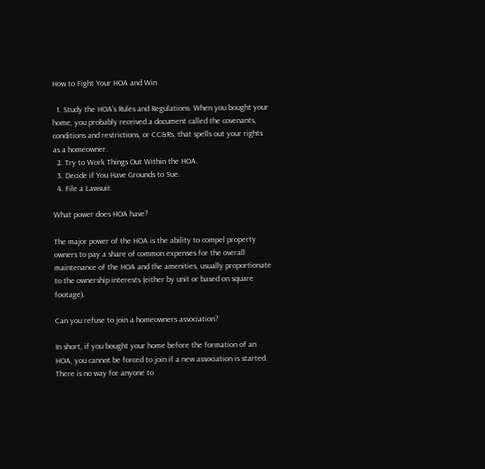How to Fight Your HOA and Win

  1. Study the HOA’s Rules and Regulations. When you bought your home, you probably received a document called the covenants, conditions and restrictions, or CC&Rs, that spells out your rights as a homeowner.
  2. Try to Work Things Out Within the HOA.
  3. Decide if You Have Grounds to Sue.
  4. File a Lawsuit.

What power does HOA have?

The major power of the HOA is the ability to compel property owners to pay a share of common expenses for the overall maintenance of the HOA and the amenities, usually proportionate to the ownership interests (either by unit or based on square footage).

Can you refuse to join a homeowners association?

In short, if you bought your home before the formation of an HOA, you cannot be forced to join if a new association is started. There is no way for anyone to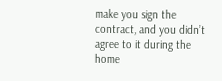make you sign the contract, and you didn’t agree to it during the home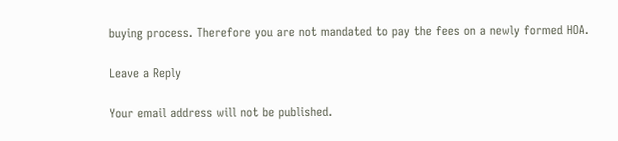buying process. Therefore you are not mandated to pay the fees on a newly formed HOA.

Leave a Reply

Your email address will not be published.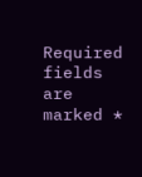Required fields are marked *